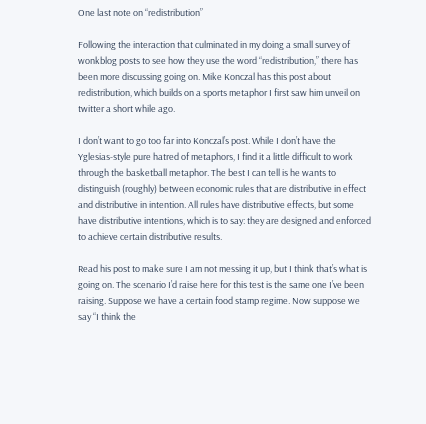One last note on “redistribution”

Following the interaction that culminated in my doing a small survey of wonkblog posts to see how they use the word “redistribution,” there has been more discussing going on. Mike Konczal has this post about redistribution, which builds on a sports metaphor I first saw him unveil on twitter a short while ago.

I don’t want to go too far into Konczal’s post. While I don’t have the Yglesias-style pure hatred of metaphors, I find it a little difficult to work through the basketball metaphor. The best I can tell is he wants to distinguish (roughly) between economic rules that are distributive in effect and distributive in intention. All rules have distributive effects, but some have distributive intentions, which is to say: they are designed and enforced to achieve certain distributive results.

Read his post to make sure I am not messing it up, but I think that’s what is going on. The scenario I’d raise here for this test is the same one I’ve been raising. Suppose we have a certain food stamp regime. Now suppose we say “I think the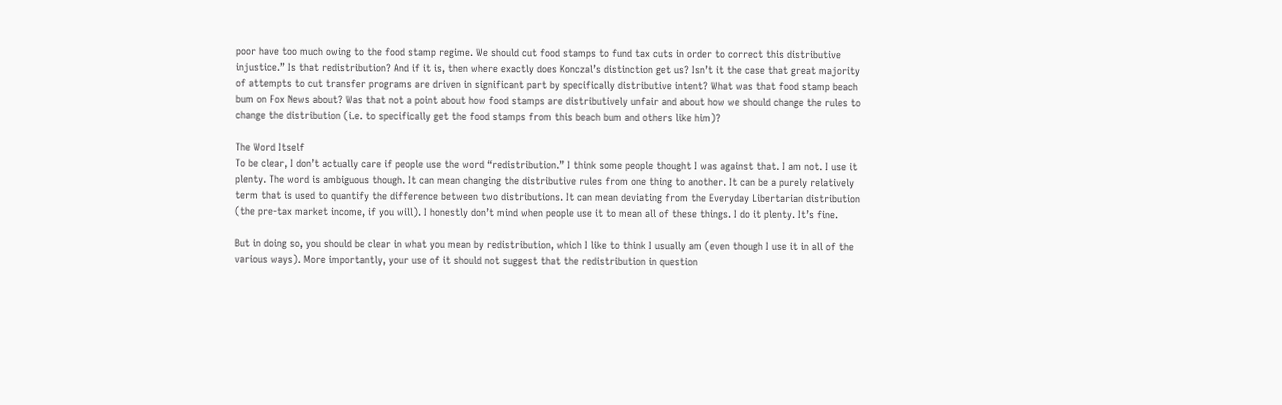poor have too much owing to the food stamp regime. We should cut food stamps to fund tax cuts in order to correct this distributive injustice.” Is that redistribution? And if it is, then where exactly does Konczal’s distinction get us? Isn’t it the case that great majority of attempts to cut transfer programs are driven in significant part by specifically distributive intent? What was that food stamp beach bum on Fox News about? Was that not a point about how food stamps are distributively unfair and about how we should change the rules to change the distribution (i.e. to specifically get the food stamps from this beach bum and others like him)?

The Word Itself
To be clear, I don’t actually care if people use the word “redistribution.” I think some people thought I was against that. I am not. I use it plenty. The word is ambiguous though. It can mean changing the distributive rules from one thing to another. It can be a purely relatively term that is used to quantify the difference between two distributions. It can mean deviating from the Everyday Libertarian distribution (the pre-tax market income, if you will). I honestly don’t mind when people use it to mean all of these things. I do it plenty. It’s fine.

But in doing so, you should be clear in what you mean by redistribution, which I like to think I usually am (even though I use it in all of the various ways). More importantly, your use of it should not suggest that the redistribution in question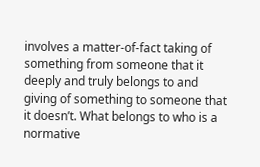involves a matter-of-fact taking of something from someone that it deeply and truly belongs to and giving of something to someone that it doesn’t. What belongs to who is a normative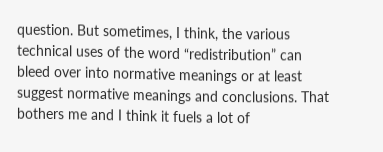question. But sometimes, I think, the various technical uses of the word “redistribution” can bleed over into normative meanings or at least suggest normative meanings and conclusions. That bothers me and I think it fuels a lot of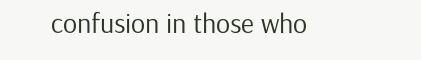confusion in those who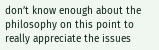don’t know enough about the philosophy on this point to really appreciate the issues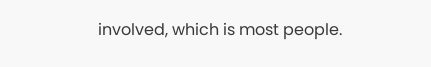involved, which is most people.